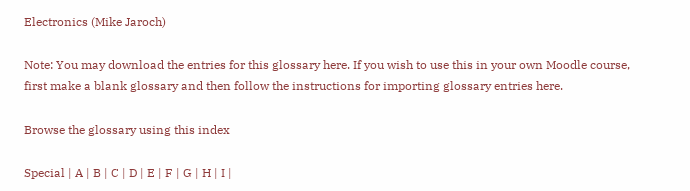Electronics (Mike Jaroch)

Note: You may download the entries for this glossary here. If you wish to use this in your own Moodle course, first make a blank glossary and then follow the instructions for importing glossary entries here.

Browse the glossary using this index

Special | A | B | C | D | E | F | G | H | I |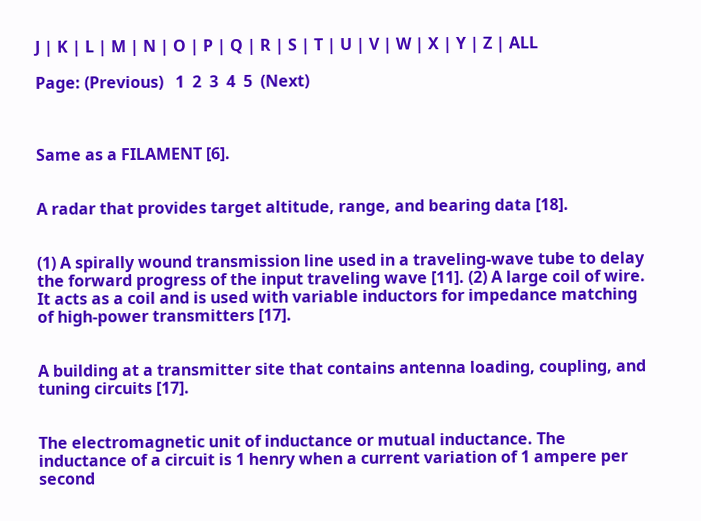J | K | L | M | N | O | P | Q | R | S | T | U | V | W | X | Y | Z | ALL

Page: (Previous)   1  2  3  4  5  (Next)



Same as a FILAMENT [6].


A radar that provides target altitude, range, and bearing data [18].


(1) A spirally wound transmission line used in a traveling-wave tube to delay the forward progress of the input traveling wave [11]. (2) A large coil of wire. It acts as a coil and is used with variable inductors for impedance matching of high-power transmitters [17].


A building at a transmitter site that contains antenna loading, coupling, and tuning circuits [17].


The electromagnetic unit of inductance or mutual inductance. The inductance of a circuit is 1 henry when a current variation of 1 ampere per second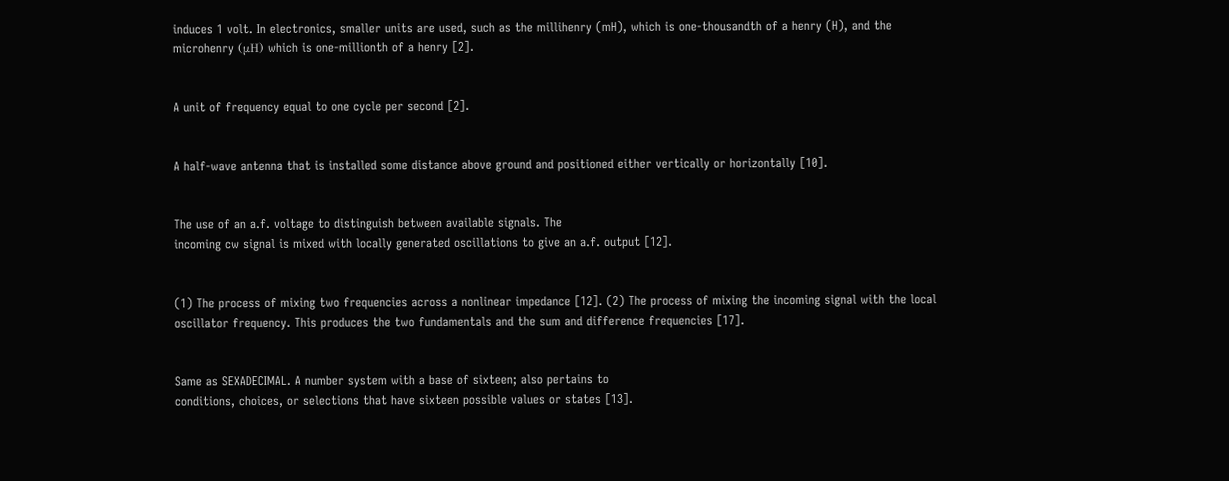induces 1 volt. In electronics, smaller units are used, such as the millihenry (mH), which is one-thousandth of a henry (H), and the microhenry (μH) which is one-millionth of a henry [2].


A unit of frequency equal to one cycle per second [2].


A half-wave antenna that is installed some distance above ground and positioned either vertically or horizontally [10].


The use of an a.f. voltage to distinguish between available signals. The
incoming cw signal is mixed with locally generated oscillations to give an a.f. output [12].


(1) The process of mixing two frequencies across a nonlinear impedance [12]. (2) The process of mixing the incoming signal with the local oscillator frequency. This produces the two fundamentals and the sum and difference frequencies [17].


Same as SEXADECIMAL. A number system with a base of sixteen; also pertains to
conditions, choices, or selections that have sixteen possible values or states [13].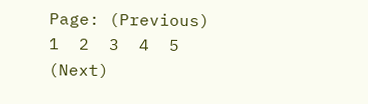Page: (Previous)   1  2  3  4  5  (Next)